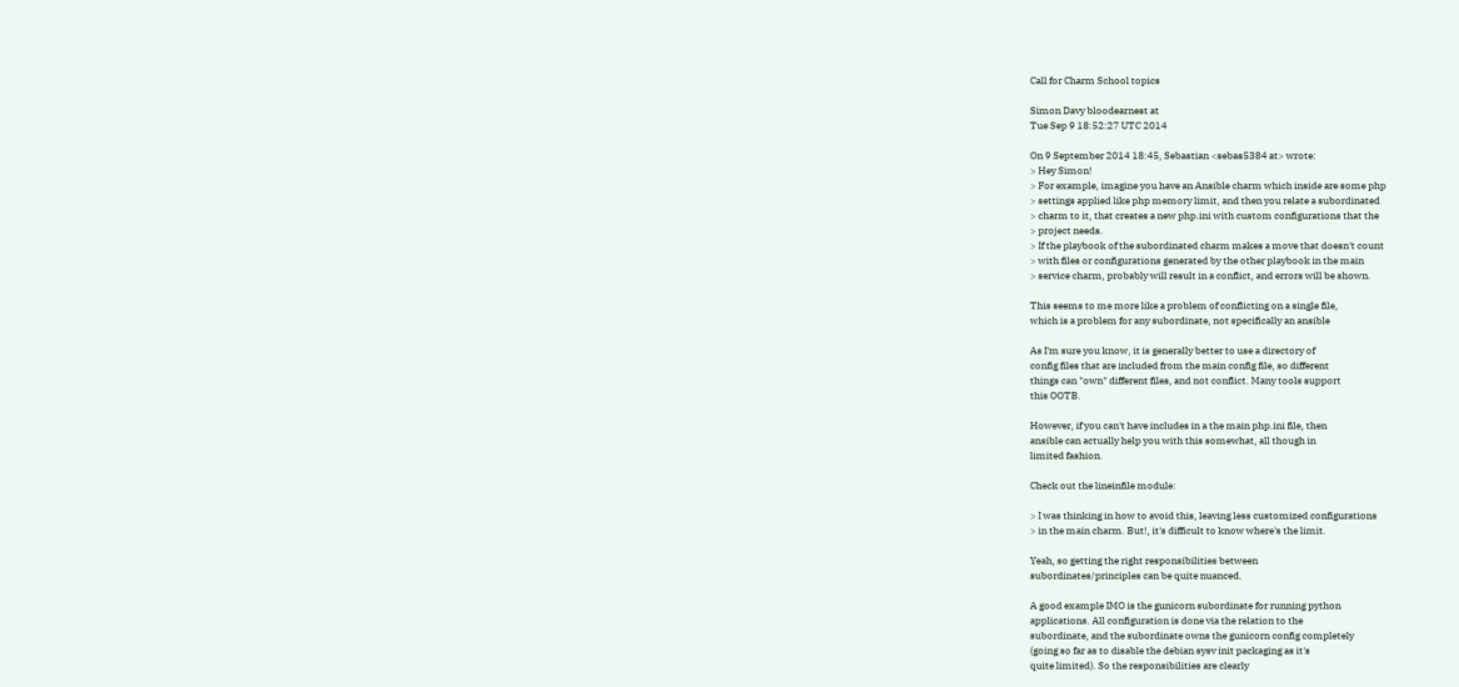Call for Charm School topics

Simon Davy bloodearnest at
Tue Sep 9 18:52:27 UTC 2014

On 9 September 2014 18:45, Sebastian <sebas5384 at> wrote:
> Hey Simon!
> For example, imagine you have an Ansible charm which inside are some php
> settings applied like php memory limit, and then you relate a subordinated
> charm to it, that creates a new php.ini with custom configurations that the
> project needs.
> If the playbook of the subordinated charm makes a move that doesn't count
> with files or configurations generated by the other playbook in the main
> service charm, probably will result in a conflict, and errors will be shown.

This seems to me more like a problem of conflicting on a single file,
which is a problem for any subordinate, not specifically an ansible

As I'm sure you know, it is generally better to use a directory of
config files that are included from the main config file, so different
things can "own" different files, and not conflict. Many tools support
this OOTB.

However, if you can't have includes in a the main php.ini file, then
ansible can actually help you with this somewhat, all though in
limited fashion.

Check out the lineinfile module:

> I was thinking in how to avoid this, leaving less customized configurations
> in the main charm. But!, it's difficult to know where's the limit.

Yeah, so getting the right responsibilities between
subordinates/principles can be quite nuanced.

A good example IMO is the gunicorn subordinate for running python
applications. All configuration is done via the relation to the
subordinate, and the subordinate owns the gunicorn config completely
(going so far as to disable the debian sysv init packaging as it's
quite limited). So the responsibilities are clearly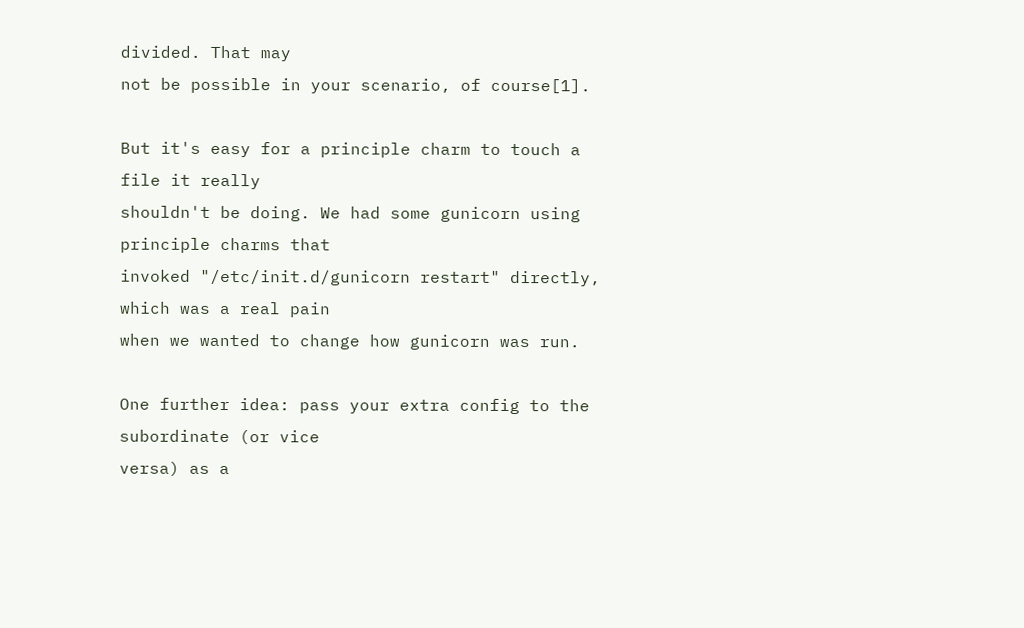divided. That may
not be possible in your scenario, of course[1].

But it's easy for a principle charm to touch a file it really
shouldn't be doing. We had some gunicorn using principle charms that
invoked "/etc/init.d/gunicorn restart" directly, which was a real pain
when we wanted to change how gunicorn was run.

One further idea: pass your extra config to the subordinate (or vice
versa) as a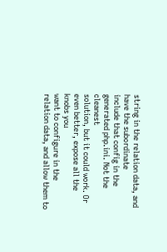string in the relation data, and have the subordinate
include that config in the generated php.ini. Not the cleanest
solution, but it could work. Or even better, expose all the knobs you
want to configure in the relation data, and allow them to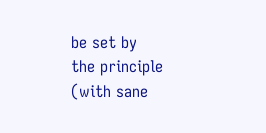be set by
the principle (with sane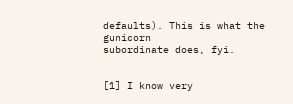defaults). This is what the gunicorn
subordinate does, fyi.


[1] I know very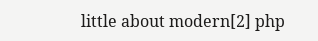little about modern[2] php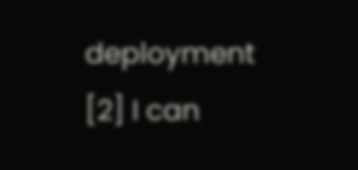deployment
[2] I can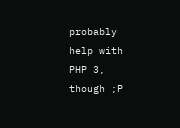probably help with PHP 3, though ;P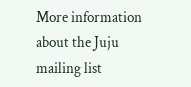More information about the Juju mailing list